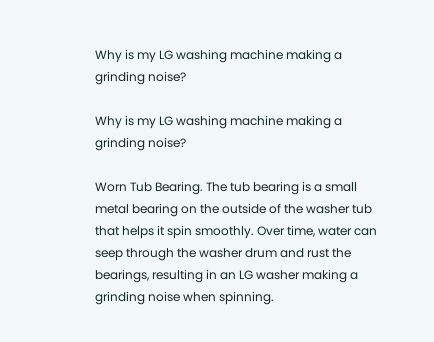Why is my LG washing machine making a grinding noise?

Why is my LG washing machine making a grinding noise?

Worn Tub Bearing. The tub bearing is a small metal bearing on the outside of the washer tub that helps it spin smoothly. Over time, water can seep through the washer drum and rust the bearings, resulting in an LG washer making a grinding noise when spinning.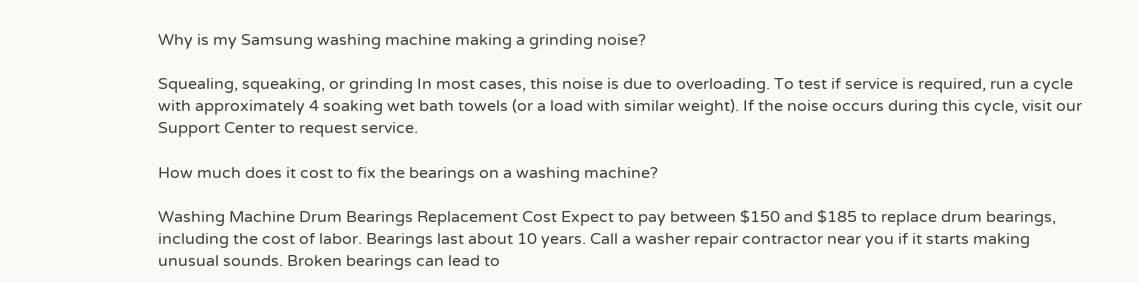Why is my Samsung washing machine making a grinding noise?

Squealing, squeaking, or grinding In most cases, this noise is due to overloading. To test if service is required, run a cycle with approximately 4 soaking wet bath towels (or a load with similar weight). If the noise occurs during this cycle, visit our Support Center to request service.

How much does it cost to fix the bearings on a washing machine?

Washing Machine Drum Bearings Replacement Cost Expect to pay between $150 and $185 to replace drum bearings, including the cost of labor. Bearings last about 10 years. Call a washer repair contractor near you if it starts making unusual sounds. Broken bearings can lead to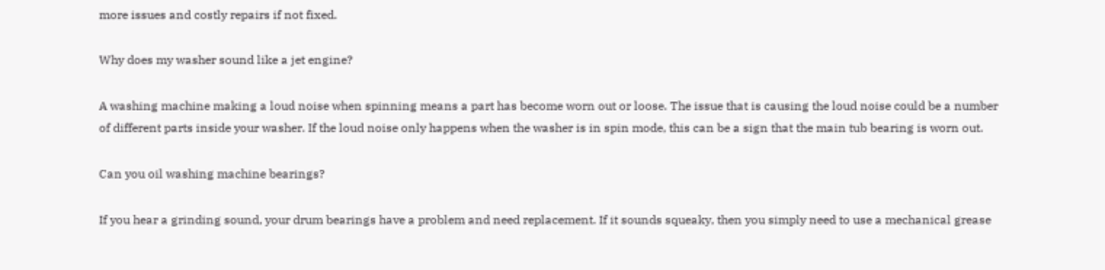more issues and costly repairs if not fixed.

Why does my washer sound like a jet engine?

A washing machine making a loud noise when spinning means a part has become worn out or loose. The issue that is causing the loud noise could be a number of different parts inside your washer. If the loud noise only happens when the washer is in spin mode, this can be a sign that the main tub bearing is worn out.

Can you oil washing machine bearings?

If you hear a grinding sound, your drum bearings have a problem and need replacement. If it sounds squeaky, then you simply need to use a mechanical grease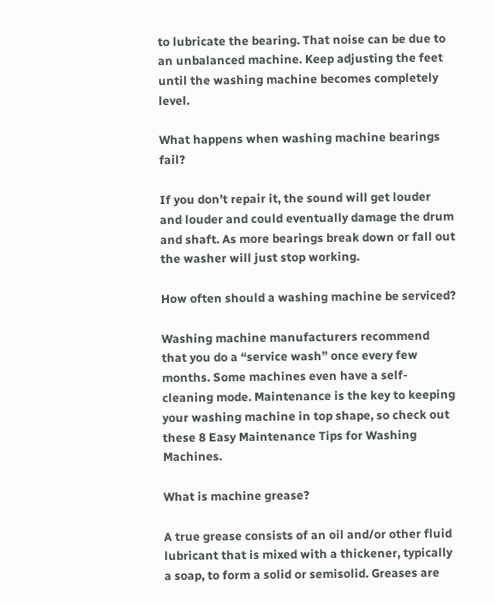to lubricate the bearing. That noise can be due to an unbalanced machine. Keep adjusting the feet until the washing machine becomes completely level.

What happens when washing machine bearings fail?

If you don’t repair it, the sound will get louder and louder and could eventually damage the drum and shaft. As more bearings break down or fall out the washer will just stop working.

How often should a washing machine be serviced?

Washing machine manufacturers recommend that you do a “service wash” once every few months. Some machines even have a self-cleaning mode. Maintenance is the key to keeping your washing machine in top shape, so check out these 8 Easy Maintenance Tips for Washing Machines.

What is machine grease?

A true grease consists of an oil and/or other fluid lubricant that is mixed with a thickener, typically a soap, to form a solid or semisolid. Greases are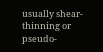usually shear-thinning or pseudo-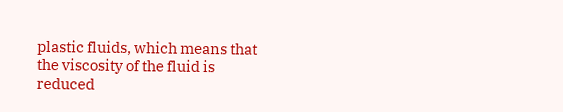plastic fluids, which means that the viscosity of the fluid is reduced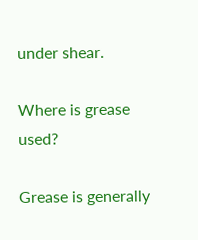under shear.

Where is grease used?

Grease is generally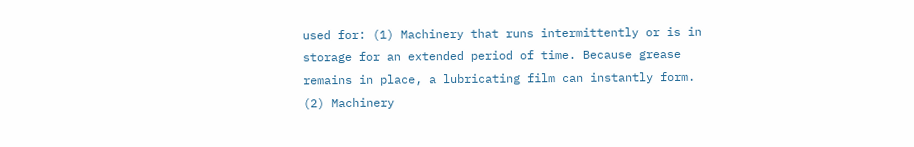used for: (1) Machinery that runs intermittently or is in storage for an extended period of time. Because grease remains in place, a lubricating film can instantly form. (2) Machinery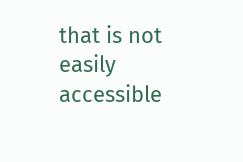that is not easily accessible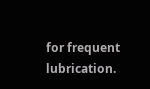for frequent lubrication.